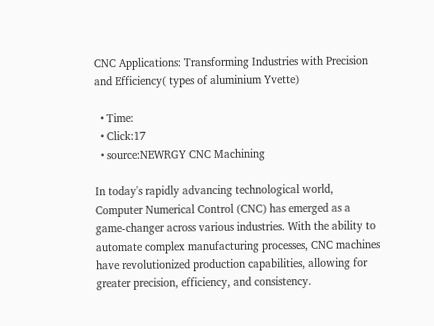CNC Applications: Transforming Industries with Precision and Efficiency( types of aluminium Yvette)

  • Time:
  • Click:17
  • source:NEWRGY CNC Machining

In today's rapidly advancing technological world, Computer Numerical Control (CNC) has emerged as a game-changer across various industries. With the ability to automate complex manufacturing processes, CNC machines have revolutionized production capabilities, allowing for greater precision, efficiency, and consistency.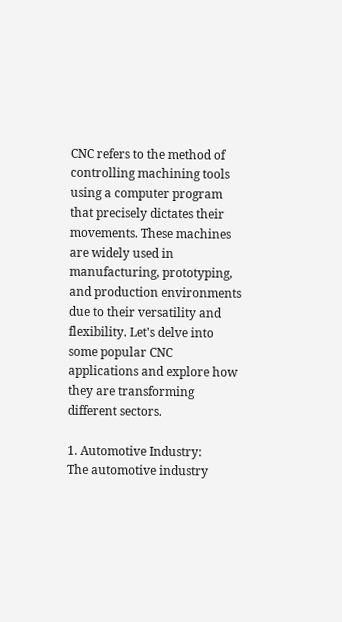CNC refers to the method of controlling machining tools using a computer program that precisely dictates their movements. These machines are widely used in manufacturing, prototyping, and production environments due to their versatility and flexibility. Let's delve into some popular CNC applications and explore how they are transforming different sectors.

1. Automotive Industry:
The automotive industry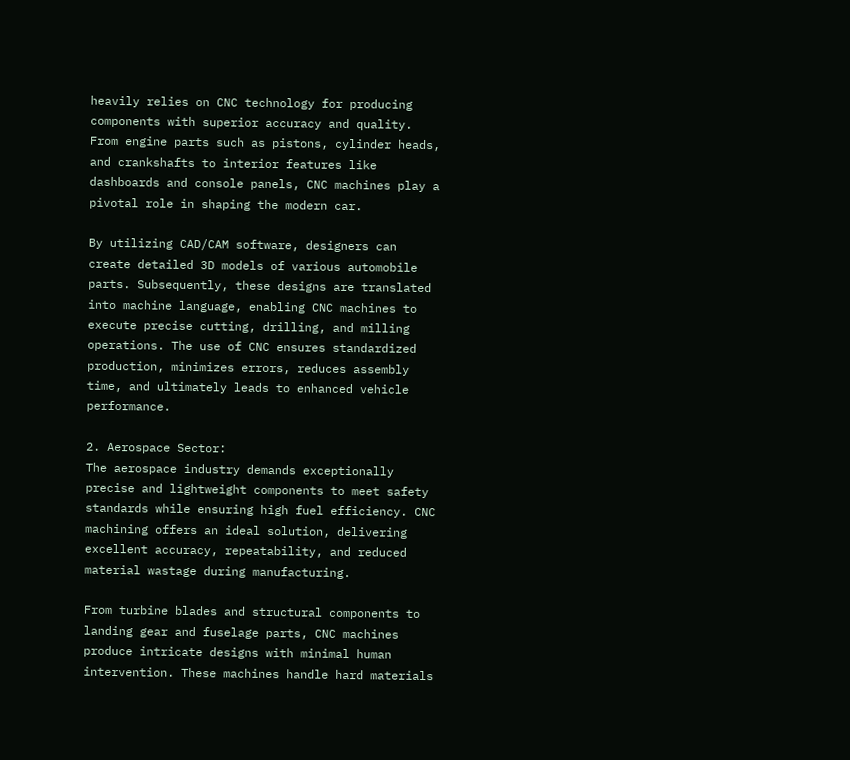heavily relies on CNC technology for producing components with superior accuracy and quality. From engine parts such as pistons, cylinder heads, and crankshafts to interior features like dashboards and console panels, CNC machines play a pivotal role in shaping the modern car.

By utilizing CAD/CAM software, designers can create detailed 3D models of various automobile parts. Subsequently, these designs are translated into machine language, enabling CNC machines to execute precise cutting, drilling, and milling operations. The use of CNC ensures standardized production, minimizes errors, reduces assembly time, and ultimately leads to enhanced vehicle performance.

2. Aerospace Sector:
The aerospace industry demands exceptionally precise and lightweight components to meet safety standards while ensuring high fuel efficiency. CNC machining offers an ideal solution, delivering excellent accuracy, repeatability, and reduced material wastage during manufacturing.

From turbine blades and structural components to landing gear and fuselage parts, CNC machines produce intricate designs with minimal human intervention. These machines handle hard materials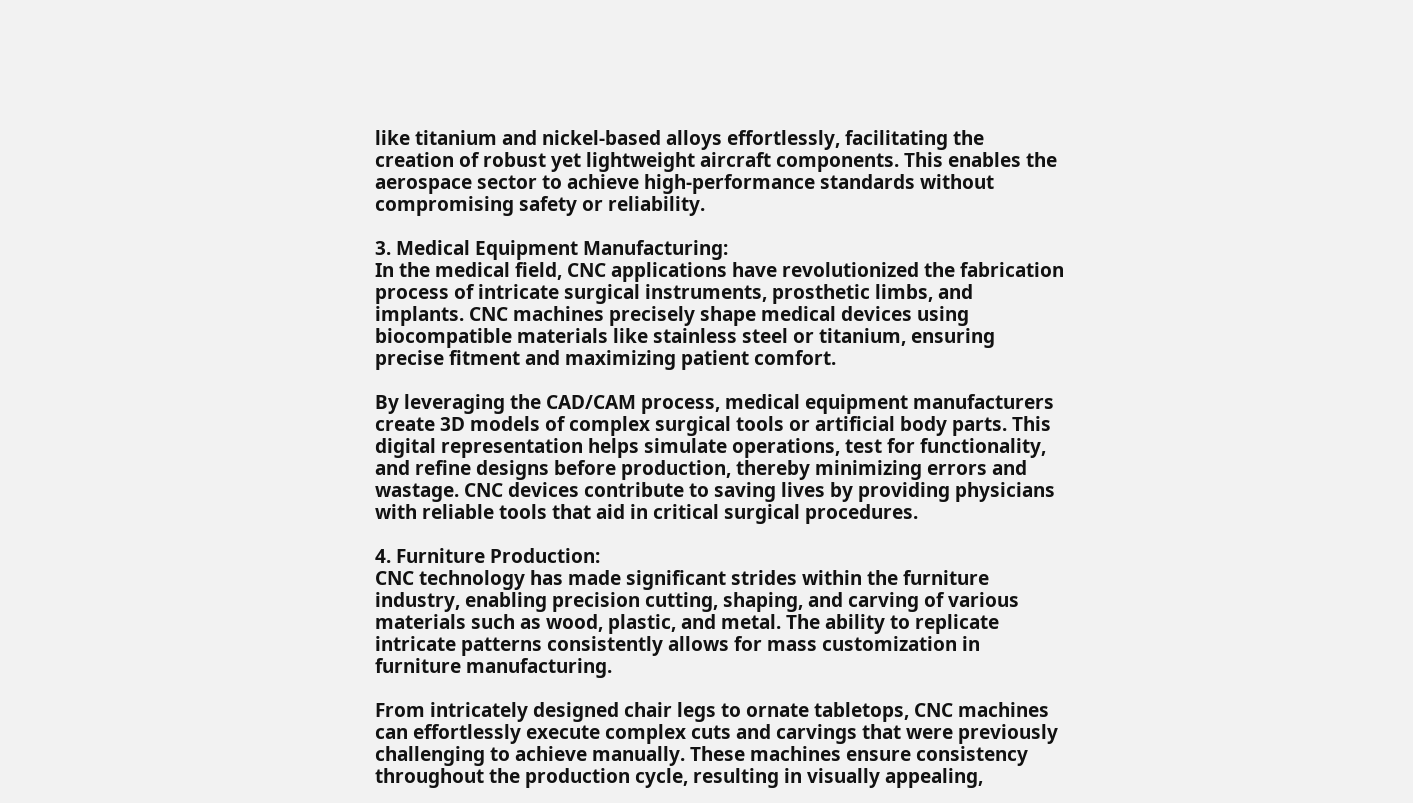like titanium and nickel-based alloys effortlessly, facilitating the creation of robust yet lightweight aircraft components. This enables the aerospace sector to achieve high-performance standards without compromising safety or reliability.

3. Medical Equipment Manufacturing:
In the medical field, CNC applications have revolutionized the fabrication process of intricate surgical instruments, prosthetic limbs, and implants. CNC machines precisely shape medical devices using biocompatible materials like stainless steel or titanium, ensuring precise fitment and maximizing patient comfort.

By leveraging the CAD/CAM process, medical equipment manufacturers create 3D models of complex surgical tools or artificial body parts. This digital representation helps simulate operations, test for functionality, and refine designs before production, thereby minimizing errors and wastage. CNC devices contribute to saving lives by providing physicians with reliable tools that aid in critical surgical procedures.

4. Furniture Production:
CNC technology has made significant strides within the furniture industry, enabling precision cutting, shaping, and carving of various materials such as wood, plastic, and metal. The ability to replicate intricate patterns consistently allows for mass customization in furniture manufacturing.

From intricately designed chair legs to ornate tabletops, CNC machines can effortlessly execute complex cuts and carvings that were previously challenging to achieve manually. These machines ensure consistency throughout the production cycle, resulting in visually appealing,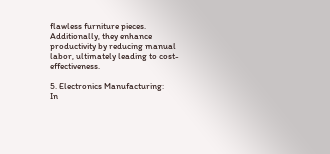flawless furniture pieces. Additionally, they enhance productivity by reducing manual labor, ultimately leading to cost-effectiveness.

5. Electronics Manufacturing:
In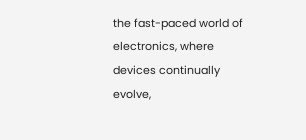the fast-paced world of electronics, where devices continually evolve,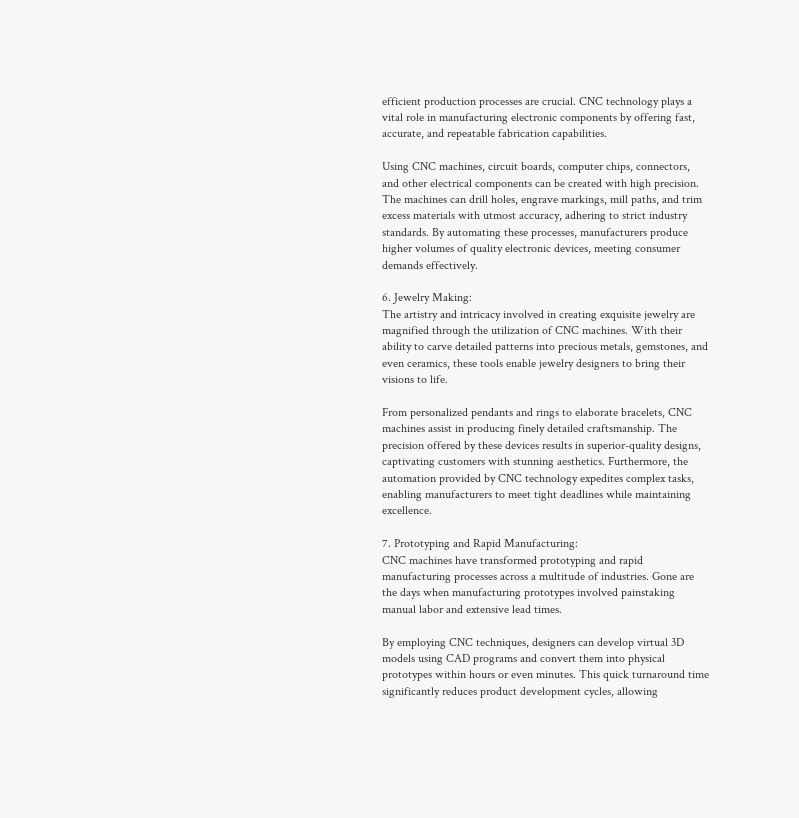efficient production processes are crucial. CNC technology plays a vital role in manufacturing electronic components by offering fast, accurate, and repeatable fabrication capabilities.

Using CNC machines, circuit boards, computer chips, connectors, and other electrical components can be created with high precision. The machines can drill holes, engrave markings, mill paths, and trim excess materials with utmost accuracy, adhering to strict industry standards. By automating these processes, manufacturers produce higher volumes of quality electronic devices, meeting consumer demands effectively.

6. Jewelry Making:
The artistry and intricacy involved in creating exquisite jewelry are magnified through the utilization of CNC machines. With their ability to carve detailed patterns into precious metals, gemstones, and even ceramics, these tools enable jewelry designers to bring their visions to life.

From personalized pendants and rings to elaborate bracelets, CNC machines assist in producing finely detailed craftsmanship. The precision offered by these devices results in superior-quality designs, captivating customers with stunning aesthetics. Furthermore, the automation provided by CNC technology expedites complex tasks, enabling manufacturers to meet tight deadlines while maintaining excellence.

7. Prototyping and Rapid Manufacturing:
CNC machines have transformed prototyping and rapid manufacturing processes across a multitude of industries. Gone are the days when manufacturing prototypes involved painstaking manual labor and extensive lead times.

By employing CNC techniques, designers can develop virtual 3D models using CAD programs and convert them into physical prototypes within hours or even minutes. This quick turnaround time significantly reduces product development cycles, allowing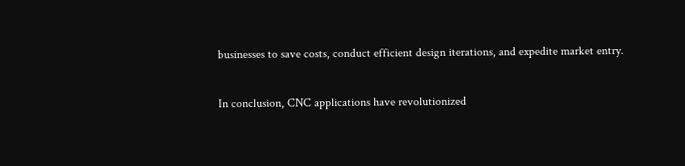businesses to save costs, conduct efficient design iterations, and expedite market entry.

In conclusion, CNC applications have revolutionized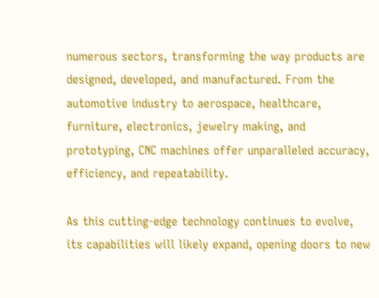numerous sectors, transforming the way products are designed, developed, and manufactured. From the automotive industry to aerospace, healthcare, furniture, electronics, jewelry making, and prototyping, CNC machines offer unparalleled accuracy, efficiency, and repeatability.

As this cutting-edge technology continues to evolve, its capabilities will likely expand, opening doors to new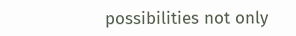possibilities not only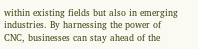within existing fields but also in emerging industries. By harnessing the power of CNC, businesses can stay ahead of the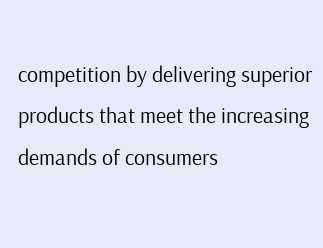competition by delivering superior products that meet the increasing demands of consumers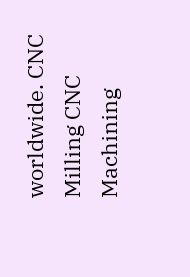worldwide. CNC Milling CNC Machining